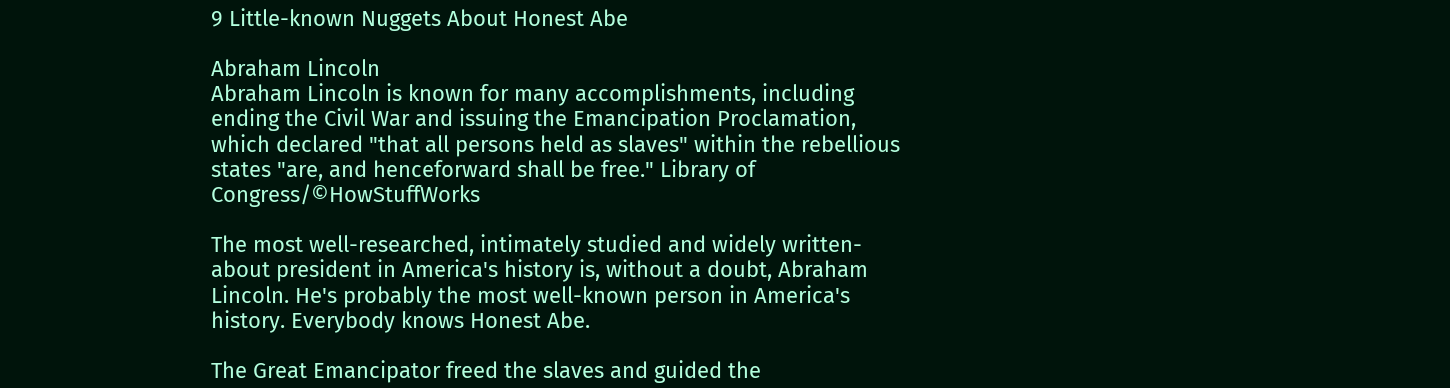9 Little-known Nuggets About Honest Abe

Abraham Lincoln
Abraham Lincoln is known for many accomplishments, including ending the Civil War and issuing the Emancipation Proclamation, which declared "that all persons held as slaves" within the rebellious states "are, and henceforward shall be free." Library of Congress/©HowStuffWorks

The most well-researched, intimately studied and widely written-about president in America's history is, without a doubt, Abraham Lincoln. He's probably the most well-known person in America's history. Everybody knows Honest Abe.

The Great Emancipator freed the slaves and guided the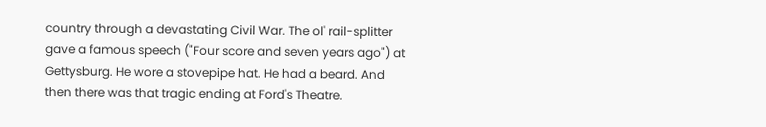country through a devastating Civil War. The ol' rail-splitter gave a famous speech ("Four score and seven years ago") at Gettysburg. He wore a stovepipe hat. He had a beard. And then there was that tragic ending at Ford's Theatre.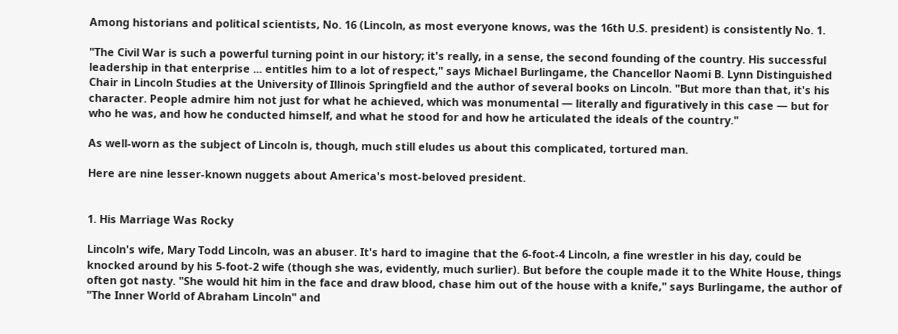Among historians and political scientists, No. 16 (Lincoln, as most everyone knows, was the 16th U.S. president) is consistently No. 1.

"The Civil War is such a powerful turning point in our history; it's really, in a sense, the second founding of the country. His successful leadership in that enterprise ... entitles him to a lot of respect," says Michael Burlingame, the Chancellor Naomi B. Lynn Distinguished Chair in Lincoln Studies at the University of Illinois Springfield and the author of several books on Lincoln. "But more than that, it's his character. People admire him not just for what he achieved, which was monumental — literally and figuratively in this case — but for who he was, and how he conducted himself, and what he stood for and how he articulated the ideals of the country."

As well-worn as the subject of Lincoln is, though, much still eludes us about this complicated, tortured man.

Here are nine lesser-known nuggets about America's most-beloved president.


1. His Marriage Was Rocky

Lincoln's wife, Mary Todd Lincoln, was an abuser. It's hard to imagine that the 6-foot-4 Lincoln, a fine wrestler in his day, could be knocked around by his 5-foot-2 wife (though she was, evidently, much surlier). But before the couple made it to the White House, things often got nasty. "She would hit him in the face and draw blood, chase him out of the house with a knife," says Burlingame, the author of "The Inner World of Abraham Lincoln" and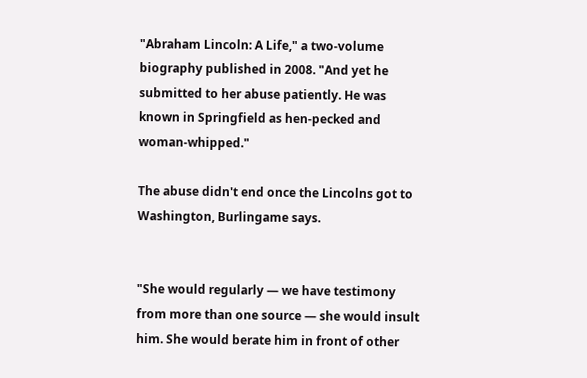"Abraham Lincoln: A Life," a two-volume biography published in 2008. "And yet he submitted to her abuse patiently. He was known in Springfield as hen-pecked and woman-whipped."

The abuse didn't end once the Lincolns got to Washington, Burlingame says.


"She would regularly — we have testimony from more than one source — she would insult him. She would berate him in front of other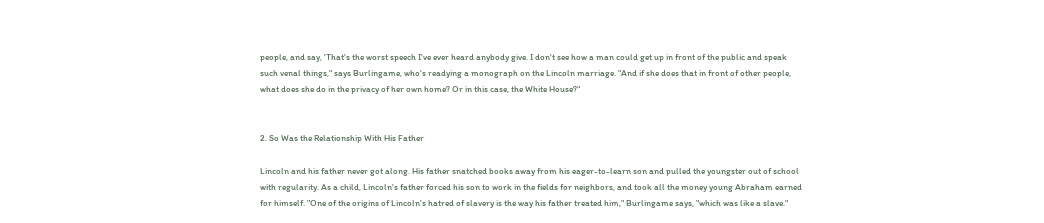people, and say, 'That's the worst speech I've ever heard anybody give. I don't see how a man could get up in front of the public and speak such venal things," says Burlingame, who's readying a monograph on the Lincoln marriage. "And if she does that in front of other people, what does she do in the privacy of her own home? Or in this case, the White House?"


2. So Was the Relationship With His Father

Lincoln and his father never got along. His father snatched books away from his eager-to-learn son and pulled the youngster out of school with regularity. As a child, Lincoln's father forced his son to work in the fields for neighbors, and took all the money young Abraham earned for himself. "One of the origins of Lincoln's hatred of slavery is the way his father treated him," Burlingame says, "which was like a slave."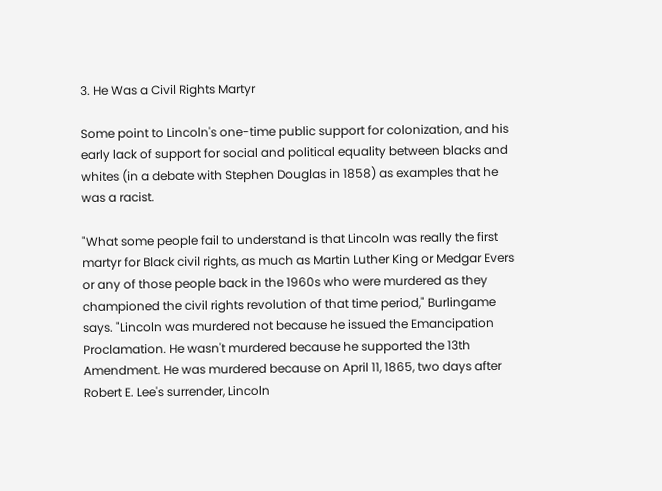3. He Was a Civil Rights Martyr

Some point to Lincoln's one-time public support for colonization, and his early lack of support for social and political equality between blacks and whites (in a debate with Stephen Douglas in 1858) as examples that he was a racist.

"What some people fail to understand is that Lincoln was really the first martyr for Black civil rights, as much as Martin Luther King or Medgar Evers or any of those people back in the 1960s who were murdered as they championed the civil rights revolution of that time period," Burlingame says. "Lincoln was murdered not because he issued the Emancipation Proclamation. He wasn't murdered because he supported the 13th Amendment. He was murdered because on April 11, 1865, two days after Robert E. Lee's surrender, Lincoln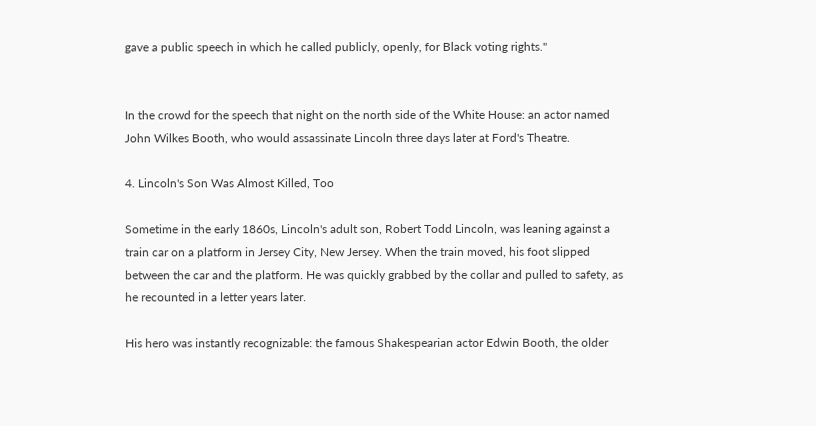gave a public speech in which he called publicly, openly, for Black voting rights."


In the crowd for the speech that night on the north side of the White House: an actor named John Wilkes Booth, who would assassinate Lincoln three days later at Ford's Theatre.

4. Lincoln's Son Was Almost Killed, Too

Sometime in the early 1860s, Lincoln's adult son, Robert Todd Lincoln, was leaning against a train car on a platform in Jersey City, New Jersey. When the train moved, his foot slipped between the car and the platform. He was quickly grabbed by the collar and pulled to safety, as he recounted in a letter years later.

His hero was instantly recognizable: the famous Shakespearian actor Edwin Booth, the older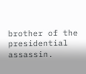brother of the presidential assassin.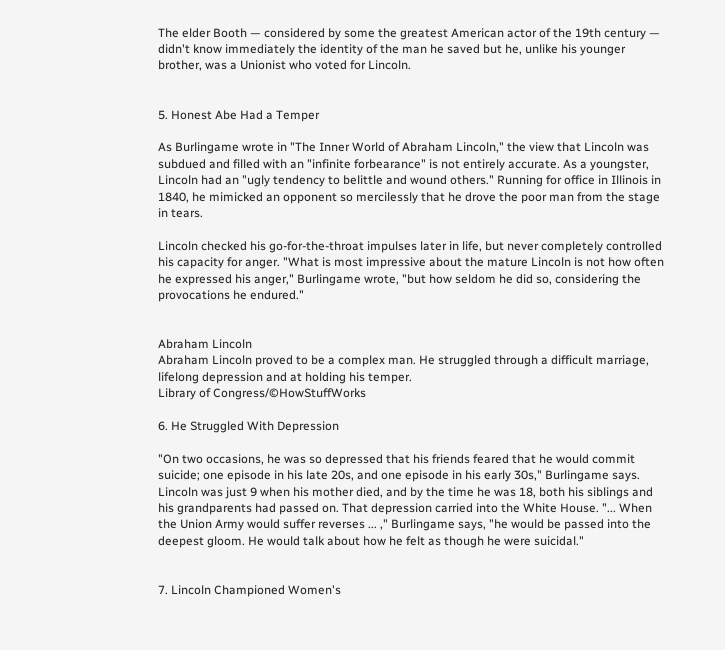The elder Booth — considered by some the greatest American actor of the 19th century — didn't know immediately the identity of the man he saved but he, unlike his younger brother, was a Unionist who voted for Lincoln.


5. Honest Abe Had a Temper

As Burlingame wrote in "The Inner World of Abraham Lincoln," the view that Lincoln was subdued and filled with an "infinite forbearance" is not entirely accurate. As a youngster, Lincoln had an "ugly tendency to belittle and wound others." Running for office in Illinois in 1840, he mimicked an opponent so mercilessly that he drove the poor man from the stage in tears.

Lincoln checked his go-for-the-throat impulses later in life, but never completely controlled his capacity for anger. "What is most impressive about the mature Lincoln is not how often he expressed his anger," Burlingame wrote, "but how seldom he did so, considering the provocations he endured."


Abraham Lincoln
Abraham Lincoln proved to be a complex man. He struggled through a difficult marriage, lifelong depression and at holding his temper.
Library of Congress/©HowStuffWorks

6. He Struggled With Depression

"On two occasions, he was so depressed that his friends feared that he would commit suicide; one episode in his late 20s, and one episode in his early 30s," Burlingame says. Lincoln was just 9 when his mother died, and by the time he was 18, both his siblings and his grandparents had passed on. That depression carried into the White House. "... When the Union Army would suffer reverses ... ," Burlingame says, "he would be passed into the deepest gloom. He would talk about how he felt as though he were suicidal."


7. Lincoln Championed Women's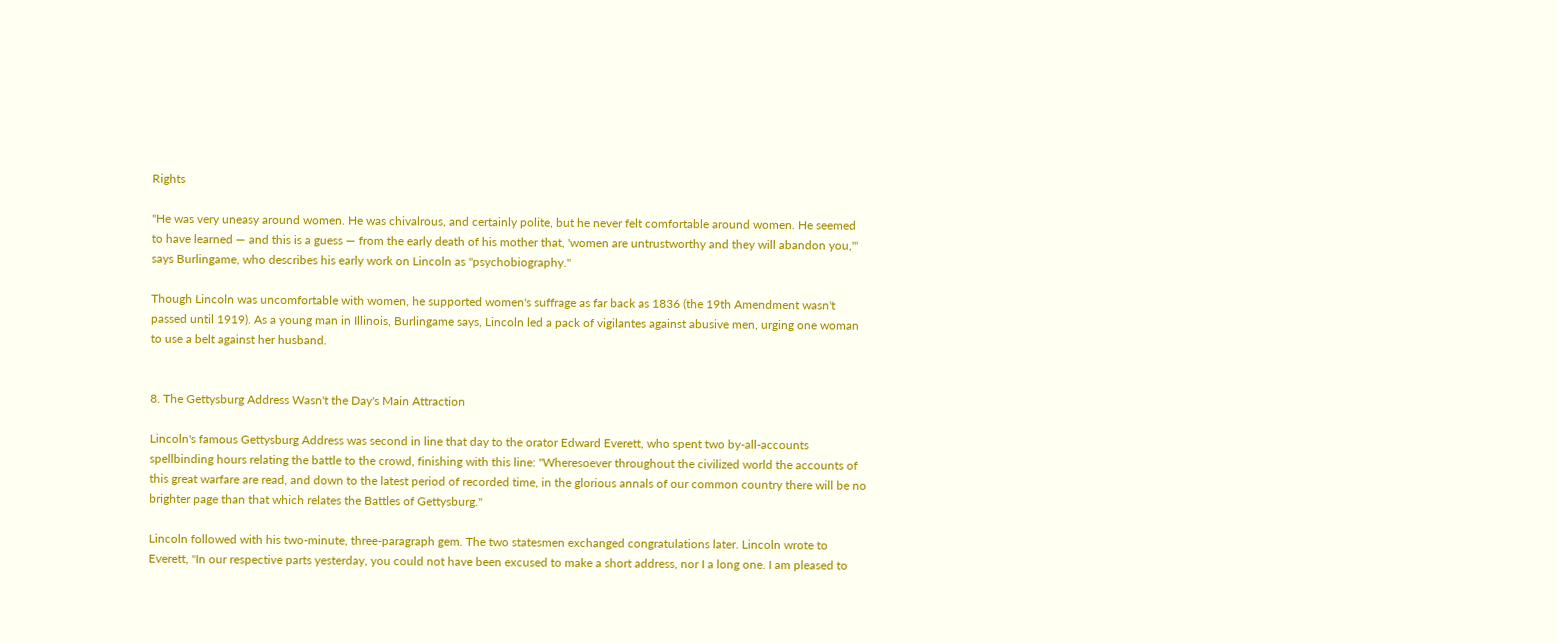Rights

"He was very uneasy around women. He was chivalrous, and certainly polite, but he never felt comfortable around women. He seemed to have learned — and this is a guess — from the early death of his mother that, 'women are untrustworthy and they will abandon you,'" says Burlingame, who describes his early work on Lincoln as "psychobiography."

Though Lincoln was uncomfortable with women, he supported women's suffrage as far back as 1836 (the 19th Amendment wasn't passed until 1919). As a young man in Illinois, Burlingame says, Lincoln led a pack of vigilantes against abusive men, urging one woman to use a belt against her husband.


8. The Gettysburg Address Wasn't the Day's Main Attraction

Lincoln's famous Gettysburg Address was second in line that day to the orator Edward Everett, who spent two by-all-accounts spellbinding hours relating the battle to the crowd, finishing with this line: "Wheresoever throughout the civilized world the accounts of this great warfare are read, and down to the latest period of recorded time, in the glorious annals of our common country there will be no brighter page than that which relates the Battles of Gettysburg."

Lincoln followed with his two-minute, three-paragraph gem. The two statesmen exchanged congratulations later. Lincoln wrote to Everett, "In our respective parts yesterday, you could not have been excused to make a short address, nor I a long one. I am pleased to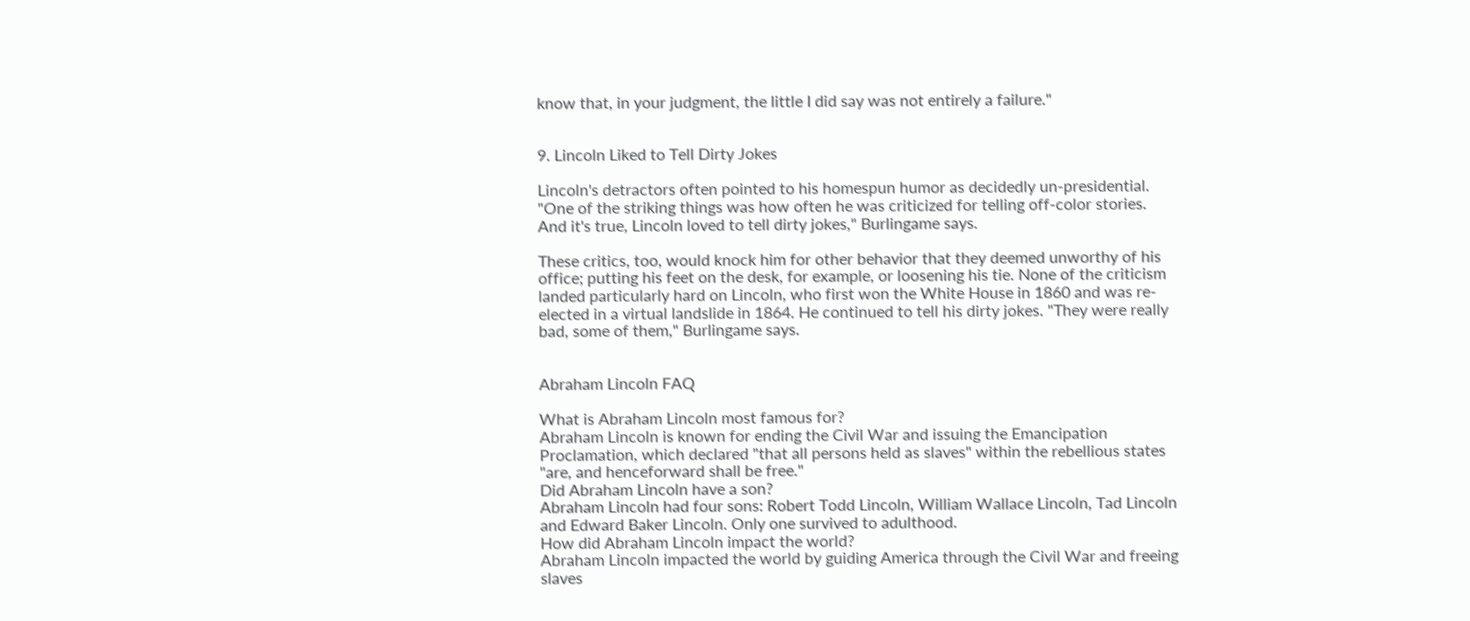know that, in your judgment, the little I did say was not entirely a failure."


9. Lincoln Liked to Tell Dirty Jokes

Lincoln's detractors often pointed to his homespun humor as decidedly un-presidential. "One of the striking things was how often he was criticized for telling off-color stories. And it's true, Lincoln loved to tell dirty jokes," Burlingame says.

These critics, too, would knock him for other behavior that they deemed unworthy of his office; putting his feet on the desk, for example, or loosening his tie. None of the criticism landed particularly hard on Lincoln, who first won the White House in 1860 and was re-elected in a virtual landslide in 1864. He continued to tell his dirty jokes. "They were really bad, some of them," Burlingame says.


Abraham Lincoln FAQ

What is Abraham Lincoln most famous for?
Abraham Lincoln is known for ending the Civil War and issuing the Emancipation Proclamation, which declared "that all persons held as slaves" within the rebellious states "are, and henceforward shall be free."
Did Abraham Lincoln have a son?
Abraham Lincoln had four sons: Robert Todd Lincoln, William Wallace Lincoln, Tad Lincoln and Edward Baker Lincoln. Only one survived to adulthood.
How did Abraham Lincoln impact the world?
Abraham Lincoln impacted the world by guiding America through the Civil War and freeing slaves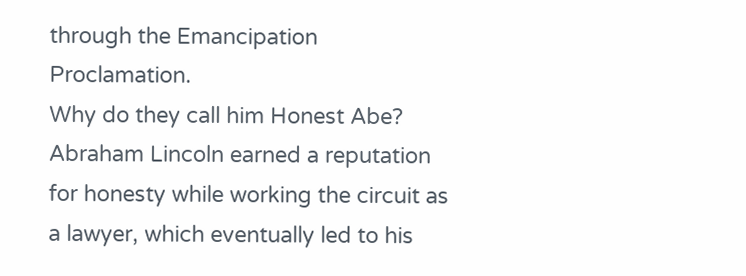through the Emancipation Proclamation.
Why do they call him Honest Abe?
Abraham Lincoln earned a reputation for honesty while working the circuit as a lawyer, which eventually led to his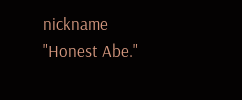nickname "Honest Abe."